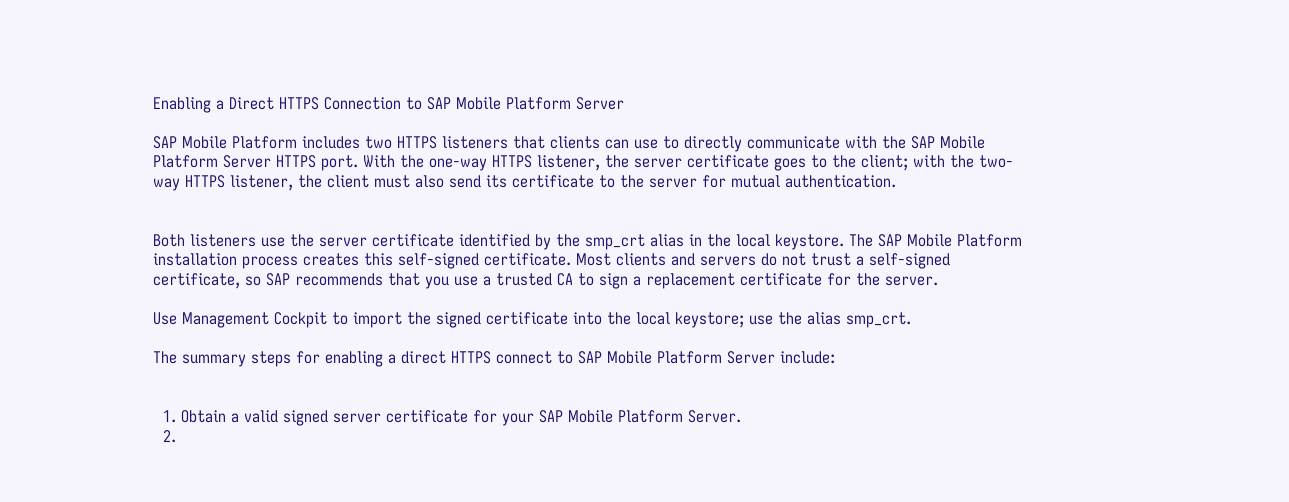Enabling a Direct HTTPS Connection to SAP Mobile Platform Server

SAP Mobile Platform includes two HTTPS listeners that clients can use to directly communicate with the SAP Mobile Platform Server HTTPS port. With the one-way HTTPS listener, the server certificate goes to the client; with the two-way HTTPS listener, the client must also send its certificate to the server for mutual authentication.


Both listeners use the server certificate identified by the smp_crt alias in the local keystore. The SAP Mobile Platform installation process creates this self-signed certificate. Most clients and servers do not trust a self-signed certificate, so SAP recommends that you use a trusted CA to sign a replacement certificate for the server.

Use Management Cockpit to import the signed certificate into the local keystore; use the alias smp_crt.

The summary steps for enabling a direct HTTPS connect to SAP Mobile Platform Server include:


  1. Obtain a valid signed server certificate for your SAP Mobile Platform Server.
  2.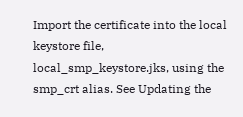Import the certificate into the local keystore file, local_smp_keystore.jks, using the smp_crt alias. See Updating the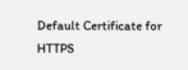Default Certificate for HTTPS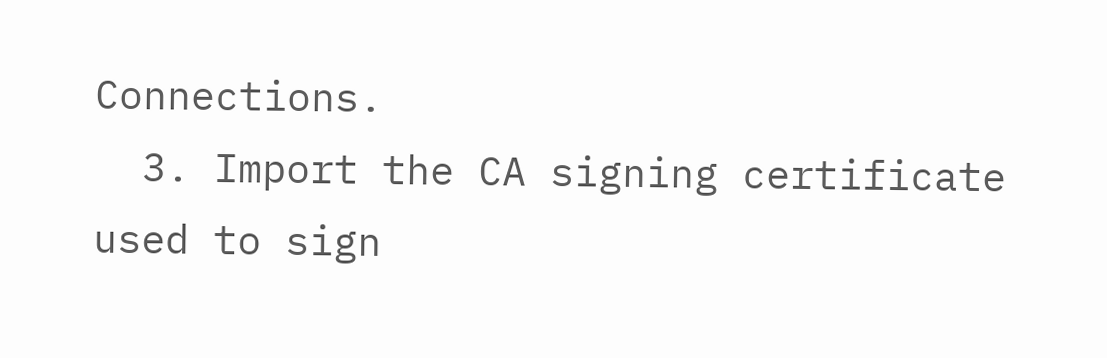Connections.
  3. Import the CA signing certificate used to sign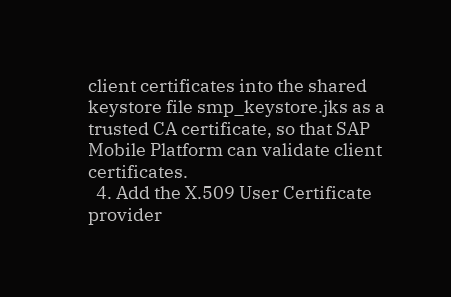client certificates into the shared keystore file smp_keystore.jks as a trusted CA certificate, so that SAP Mobile Platform can validate client certificates.
  4. Add the X.509 User Certificate provider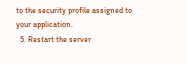to the security profile assigned to your application.
  5. Restart the server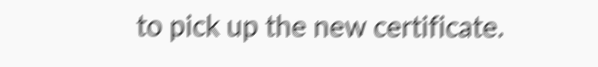to pick up the new certificate.